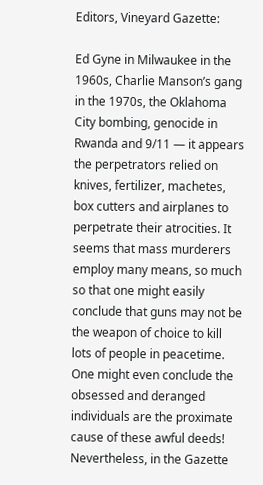Editors, Vineyard Gazette:

Ed Gyne in Milwaukee in the 1960s, Charlie Manson’s gang in the 1970s, the Oklahoma City bombing, genocide in Rwanda and 9/11 — it appears the perpetrators relied on knives, fertilizer, machetes, box cutters and airplanes to perpetrate their atrocities. It seems that mass murderers employ many means, so much so that one might easily conclude that guns may not be the weapon of choice to kill lots of people in peacetime. One might even conclude the obsessed and deranged individuals are the proximate cause of these awful deeds! Nevertheless, in the Gazette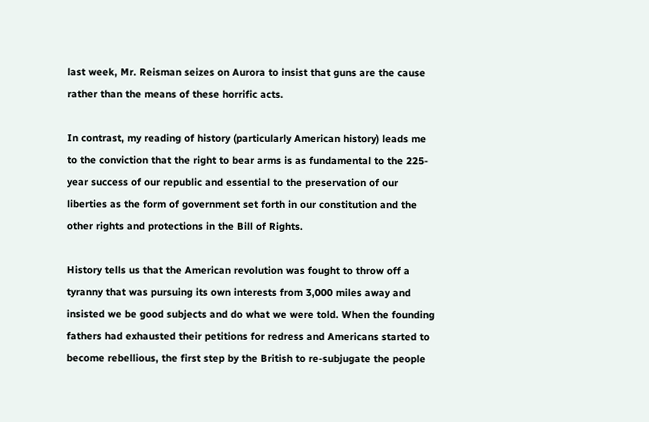last week, Mr. Reisman seizes on Aurora to insist that guns are the cause rather than the means of these horrific acts.

In contrast, my reading of history (particularly American history) leads me to the conviction that the right to bear arms is as fundamental to the 225-year success of our republic and essential to the preservation of our liberties as the form of government set forth in our constitution and the other rights and protections in the Bill of Rights.

History tells us that the American revolution was fought to throw off a tyranny that was pursuing its own interests from 3,000 miles away and insisted we be good subjects and do what we were told. When the founding fathers had exhausted their petitions for redress and Americans started to become rebellious, the first step by the British to re-subjugate the people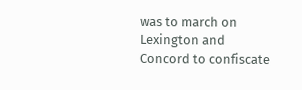was to march on Lexington and Concord to confiscate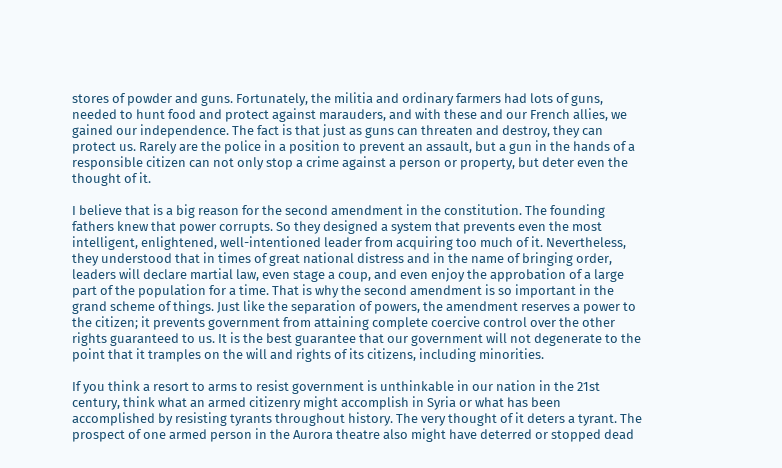stores of powder and guns. Fortunately, the militia and ordinary farmers had lots of guns, needed to hunt food and protect against marauders, and with these and our French allies, we gained our independence. The fact is that just as guns can threaten and destroy, they can protect us. Rarely are the police in a position to prevent an assault, but a gun in the hands of a responsible citizen can not only stop a crime against a person or property, but deter even the thought of it.

I believe that is a big reason for the second amendment in the constitution. The founding fathers knew that power corrupts. So they designed a system that prevents even the most intelligent, enlightened, well-intentioned leader from acquiring too much of it. Nevertheless, they understood that in times of great national distress and in the name of bringing order, leaders will declare martial law, even stage a coup, and even enjoy the approbation of a large part of the population for a time. That is why the second amendment is so important in the grand scheme of things. Just like the separation of powers, the amendment reserves a power to the citizen; it prevents government from attaining complete coercive control over the other rights guaranteed to us. It is the best guarantee that our government will not degenerate to the point that it tramples on the will and rights of its citizens, including minorities.

If you think a resort to arms to resist government is unthinkable in our nation in the 21st century, think what an armed citizenry might accomplish in Syria or what has been accomplished by resisting tyrants throughout history. The very thought of it deters a tyrant. The prospect of one armed person in the Aurora theatre also might have deterred or stopped dead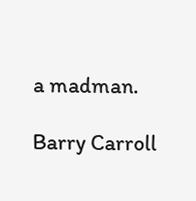a madman.

Barry Carroll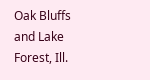Oak Bluffs and Lake Forest, Ill.